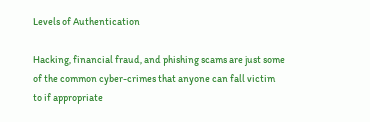Levels of Authentication

Hacking, financial fraud, and phishing scams are just some of the common cyber-crimes that anyone can fall victim to if appropriate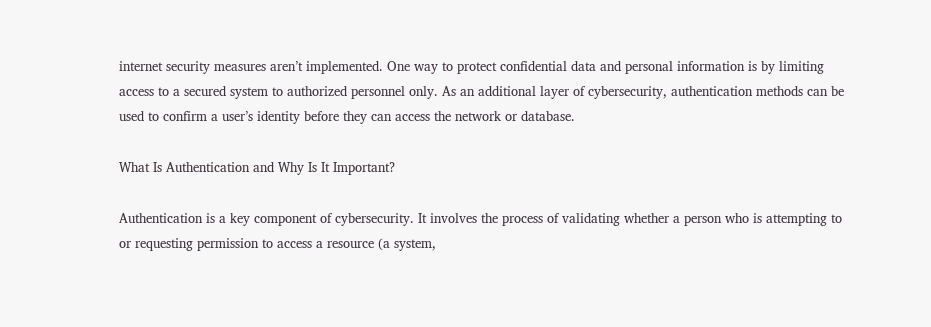internet security measures aren’t implemented. One way to protect confidential data and personal information is by limiting access to a secured system to authorized personnel only. As an additional layer of cybersecurity, authentication methods can be used to confirm a user’s identity before they can access the network or database.

What Is Authentication and Why Is It Important?

Authentication is a key component of cybersecurity. It involves the process of validating whether a person who is attempting to or requesting permission to access a resource (a system,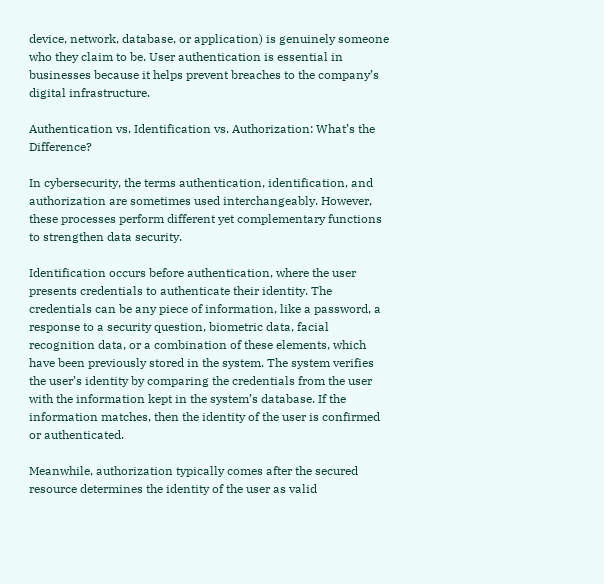device, network, database, or application) is genuinely someone who they claim to be. User authentication is essential in businesses because it helps prevent breaches to the company’s digital infrastructure.

Authentication vs. Identification vs. Authorization: What’s the Difference?

In cybersecurity, the terms authentication, identification, and authorization are sometimes used interchangeably. However, these processes perform different yet complementary functions to strengthen data security.

Identification occurs before authentication, where the user presents credentials to authenticate their identity. The credentials can be any piece of information, like a password, a response to a security question, biometric data, facial recognition data, or a combination of these elements, which have been previously stored in the system. The system verifies the user’s identity by comparing the credentials from the user with the information kept in the system’s database. If the information matches, then the identity of the user is confirmed or authenticated.

Meanwhile, authorization typically comes after the secured resource determines the identity of the user as valid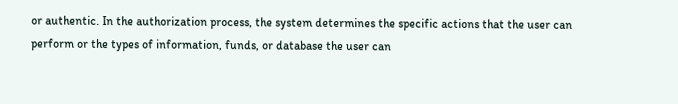or authentic. In the authorization process, the system determines the specific actions that the user can perform or the types of information, funds, or database the user can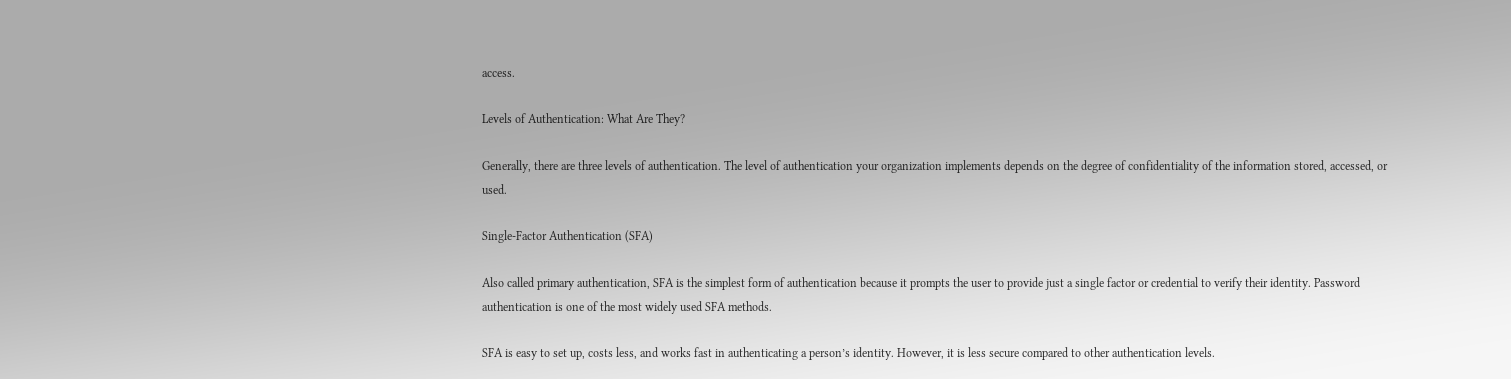access.

Levels of Authentication: What Are They?

Generally, there are three levels of authentication. The level of authentication your organization implements depends on the degree of confidentiality of the information stored, accessed, or used.

Single-Factor Authentication (SFA)

Also called primary authentication, SFA is the simplest form of authentication because it prompts the user to provide just a single factor or credential to verify their identity. Password authentication is one of the most widely used SFA methods.

SFA is easy to set up, costs less, and works fast in authenticating a person’s identity. However, it is less secure compared to other authentication levels.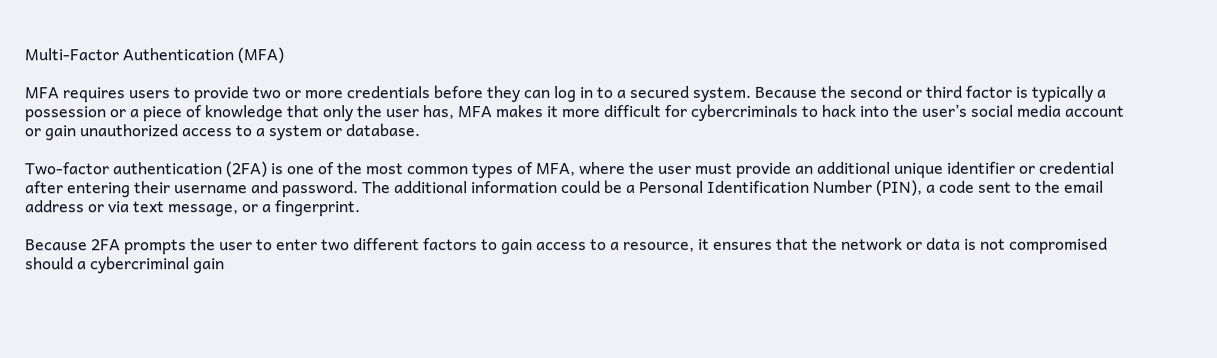Multi-Factor Authentication (MFA)

MFA requires users to provide two or more credentials before they can log in to a secured system. Because the second or third factor is typically a possession or a piece of knowledge that only the user has, MFA makes it more difficult for cybercriminals to hack into the user’s social media account or gain unauthorized access to a system or database.

Two-factor authentication (2FA) is one of the most common types of MFA, where the user must provide an additional unique identifier or credential after entering their username and password. The additional information could be a Personal Identification Number (PIN), a code sent to the email address or via text message, or a fingerprint.

Because 2FA prompts the user to enter two different factors to gain access to a resource, it ensures that the network or data is not compromised should a cybercriminal gain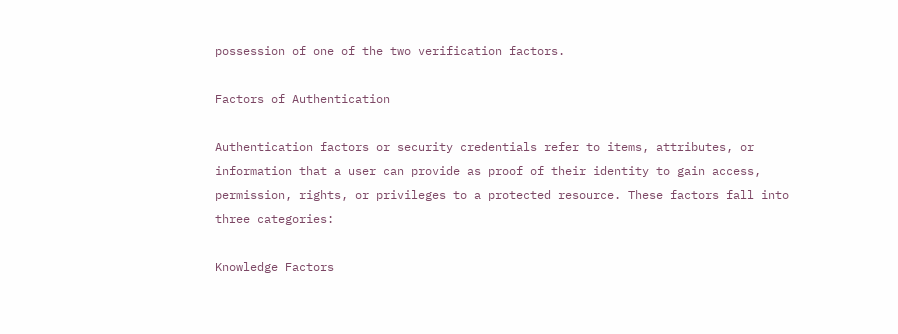possession of one of the two verification factors.

Factors of Authentication

Authentication factors or security credentials refer to items, attributes, or information that a user can provide as proof of their identity to gain access, permission, rights, or privileges to a protected resource. These factors fall into three categories:

Knowledge Factors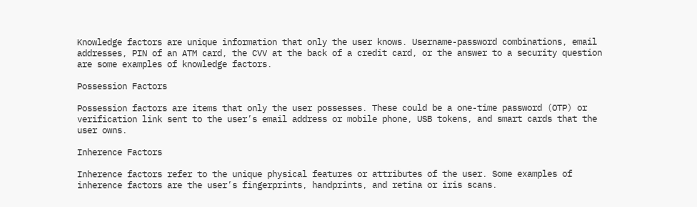Knowledge factors are unique information that only the user knows. Username-password combinations, email addresses, PIN of an ATM card, the CVV at the back of a credit card, or the answer to a security question are some examples of knowledge factors.

Possession Factors

Possession factors are items that only the user possesses. These could be a one-time password (OTP) or verification link sent to the user’s email address or mobile phone, USB tokens, and smart cards that the user owns.

Inherence Factors

Inherence factors refer to the unique physical features or attributes of the user. Some examples of inherence factors are the user’s fingerprints, handprints, and retina or iris scans.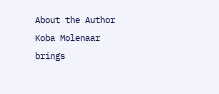About the Author
Koba Molenaar brings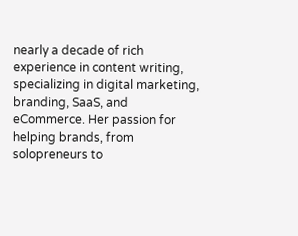nearly a decade of rich experience in content writing, specializing in digital marketing, branding, SaaS, and eCommerce. Her passion for helping brands, from solopreneurs to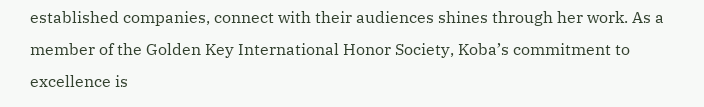established companies, connect with their audiences shines through her work. As a member of the Golden Key International Honor Society, Koba’s commitment to excellence is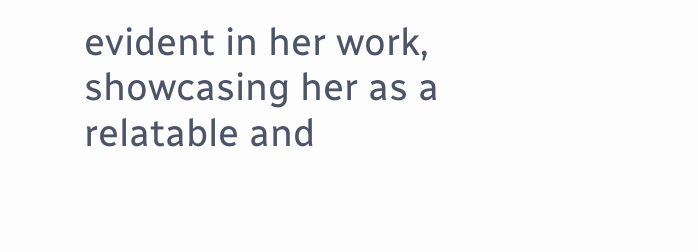evident in her work, showcasing her as a relatable and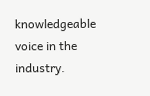knowledgeable voice in the industry.